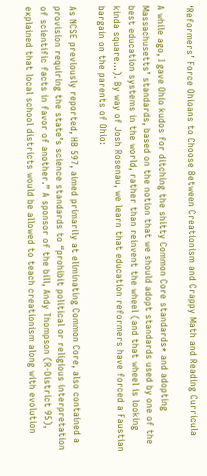‘Reformers’ Force Ohioans to Choose Between Creationism and Crappy Math and Reading Curricula

A while ago, I gave Ohio kudos for ditching the shitty Common Core standards* and adopting Massachusetts’ standards, based on the notion that we should adopt standards used by one of the best education systems in the world, rather than reinvent the wheel (and that wheel is looking kinda square…). By way of Josh Rosenau, we learn that education reformers have forced a Faustian bargain on the parents of Ohio:

As NCSE previously reported, HB 597, aimed primarily at eliminating Common Core, also contained a provision requiring the state’s science standards to “prohibit political or religious interpretation of scientific facts in favor of another.” A sponsor of the bill, Andy Thompson (R-District 95), explained that local school districts would be allowed to teach creationism along with evolution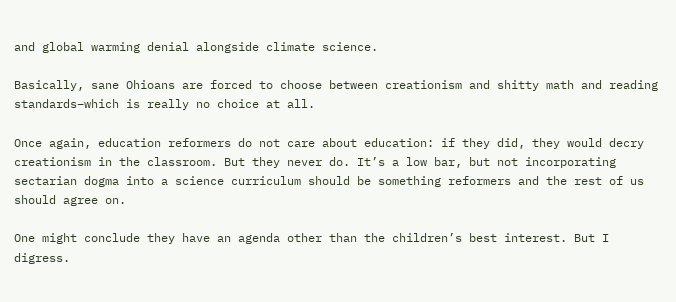and global warming denial alongside climate science.

Basically, sane Ohioans are forced to choose between creationism and shitty math and reading standards–which is really no choice at all.

Once again, education reformers do not care about education: if they did, they would decry creationism in the classroom. But they never do. It’s a low bar, but not incorporating sectarian dogma into a science curriculum should be something reformers and the rest of us should agree on.

One might conclude they have an agenda other than the children’s best interest. But I digress.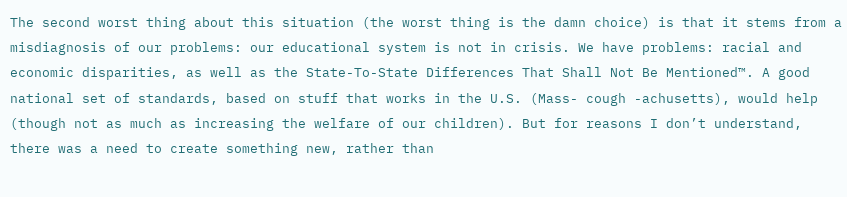The second worst thing about this situation (the worst thing is the damn choice) is that it stems from a misdiagnosis of our problems: our educational system is not in crisis. We have problems: racial and economic disparities, as well as the State-To-State Differences That Shall Not Be Mentioned™. A good national set of standards, based on stuff that works in the U.S. (Mass- cough -achusetts), would help (though not as much as increasing the welfare of our children). But for reasons I don’t understand, there was a need to create something new, rather than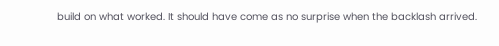build on what worked. It should have come as no surprise when the backlash arrived.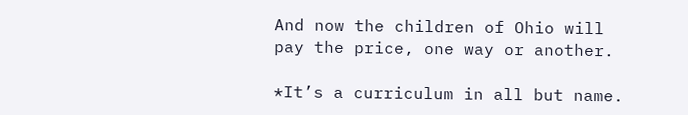And now the children of Ohio will pay the price, one way or another.

*It’s a curriculum in all but name.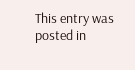This entry was posted in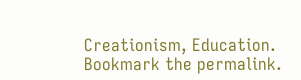Creationism, Education. Bookmark the permalink.